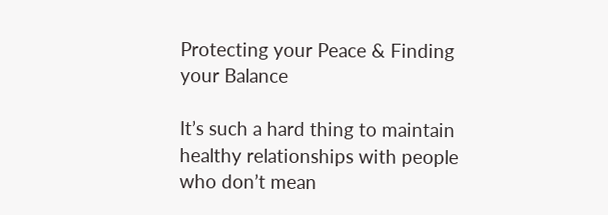Protecting your Peace & Finding your Balance

It’s such a hard thing to maintain healthy relationships with people who don’t mean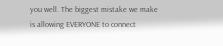you well. The biggest mistake we make is allowing EVERYONE to connect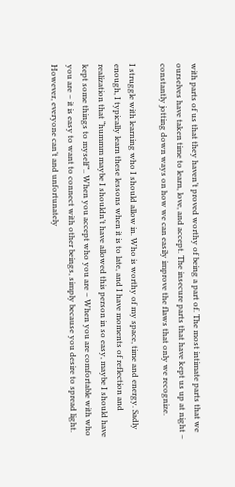with parts of us that they haven’t proved worthy of being a part of. The most intimate parts that we ourselves have taken time to learn, love, and accept. The insecure parts that have kept us up at night – constantly jotting down ways on how we can easily improve the flaws that only we recognize.

I struggle with learning who I should allow in. Who is worthy of my space, time and energy. Sadly enough, I typically learn these lessons when it is to late, and I have moments of reflection and realization that “hummm maybe I shouldn’t have allowed this person in so easy, maybe I should have kept some things to myself”.. When you accept who you are – When you are comfortable with who you are – it is easy to want to connect with other beings, simply because you desire to spread light. However, everyone can’t and unfortunately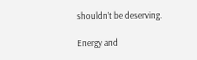shouldn’t be deserving.

Energy and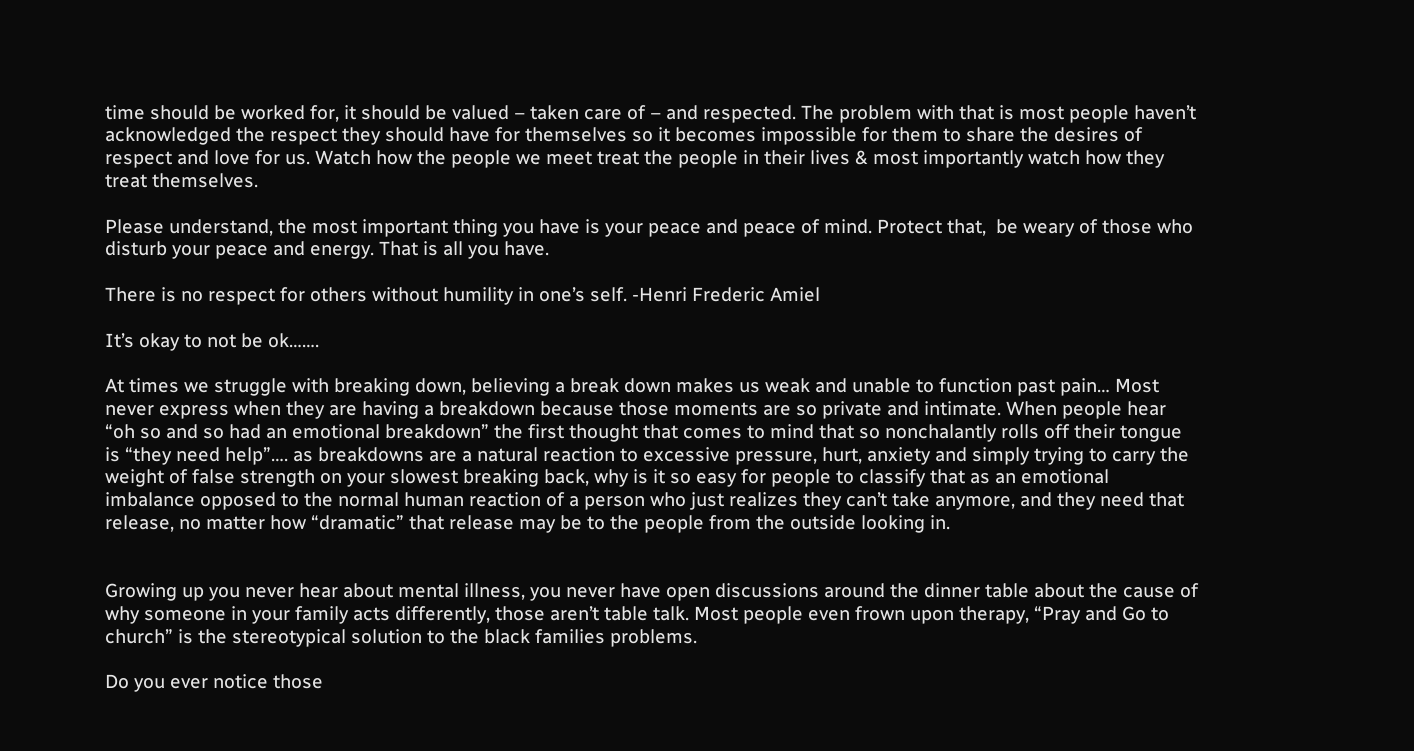time should be worked for, it should be valued – taken care of – and respected. The problem with that is most people haven’t acknowledged the respect they should have for themselves so it becomes impossible for them to share the desires of respect and love for us. Watch how the people we meet treat the people in their lives & most importantly watch how they treat themselves.

Please understand, the most important thing you have is your peace and peace of mind. Protect that,  be weary of those who disturb your peace and energy. That is all you have.

There is no respect for others without humility in one’s self. -Henri Frederic Amiel

It’s okay to not be ok…….

At times we struggle with breaking down, believing a break down makes us weak and unable to function past pain… Most never express when they are having a breakdown because those moments are so private and intimate. When people hear “oh so and so had an emotional breakdown” the first thought that comes to mind that so nonchalantly rolls off their tongue is “they need help”…. as breakdowns are a natural reaction to excessive pressure, hurt, anxiety and simply trying to carry the weight of false strength on your slowest breaking back, why is it so easy for people to classify that as an emotional imbalance opposed to the normal human reaction of a person who just realizes they can’t take anymore, and they need that release, no matter how “dramatic” that release may be to the people from the outside looking in.


Growing up you never hear about mental illness, you never have open discussions around the dinner table about the cause of why someone in your family acts differently, those aren’t table talk. Most people even frown upon therapy, “Pray and Go to church” is the stereotypical solution to the black families problems.

Do you ever notice those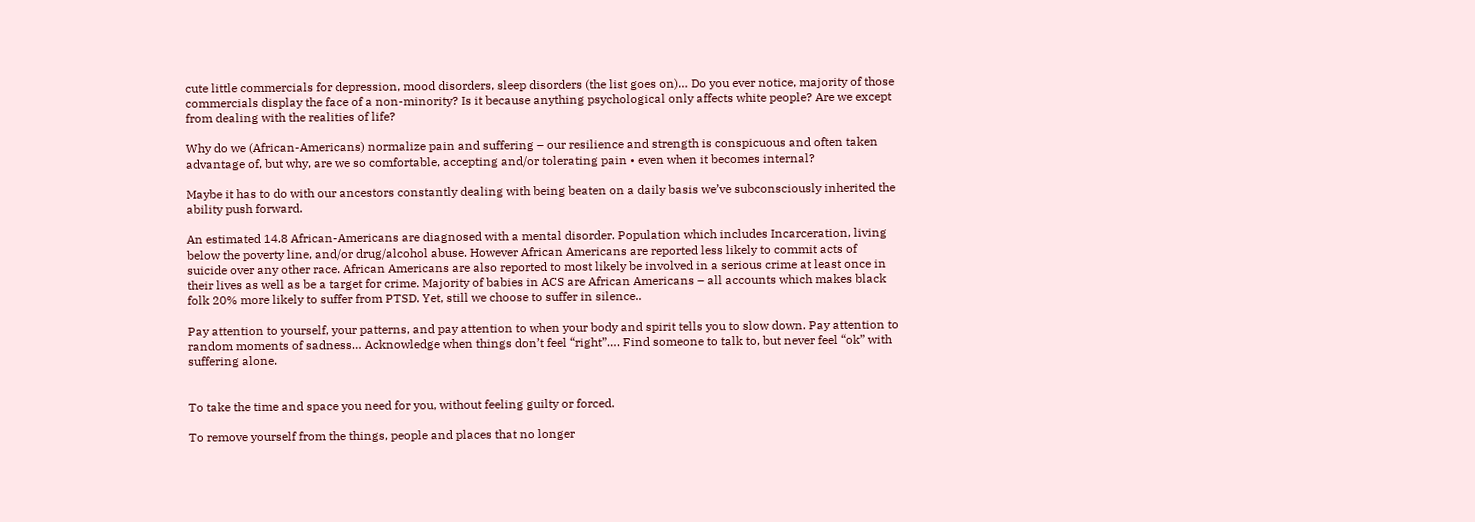cute little commercials for depression, mood disorders, sleep disorders (the list goes on)… Do you ever notice, majority of those commercials display the face of a non-minority? Is it because anything psychological only affects white people? Are we except from dealing with the realities of life?

Why do we (African-Americans) normalize pain and suffering – our resilience and strength is conspicuous and often taken advantage of, but why, are we so comfortable, accepting and/or tolerating pain • even when it becomes internal?

Maybe it has to do with our ancestors constantly dealing with being beaten on a daily basis we’ve subconsciously inherited the ability push forward.

An estimated 14.8 African-Americans are diagnosed with a mental disorder. Population which includes Incarceration, living below the poverty line, and/or drug/alcohol abuse. However African Americans are reported less likely to commit acts of suicide over any other race. African Americans are also reported to most likely be involved in a serious crime at least once in their lives as well as be a target for crime. Majority of babies in ACS are African Americans – all accounts which makes black folk 20% more likely to suffer from PTSD. Yet, still we choose to suffer in silence..

Pay attention to yourself, your patterns, and pay attention to when your body and spirit tells you to slow down. Pay attention to random moments of sadness… Acknowledge when things don’t feel “right”…. Find someone to talk to, but never feel “ok” with suffering alone.


To take the time and space you need for you, without feeling guilty or forced.

To remove yourself from the things, people and places that no longer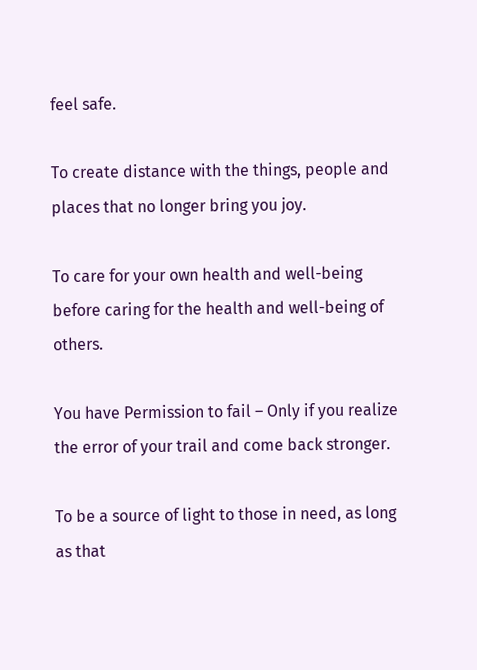feel safe.

To create distance with the things, people and places that no longer bring you joy.

To care for your own health and well-being before caring for the health and well-being of others.

You have Permission to fail – Only if you realize the error of your trail and come back stronger.

To be a source of light to those in need, as long as that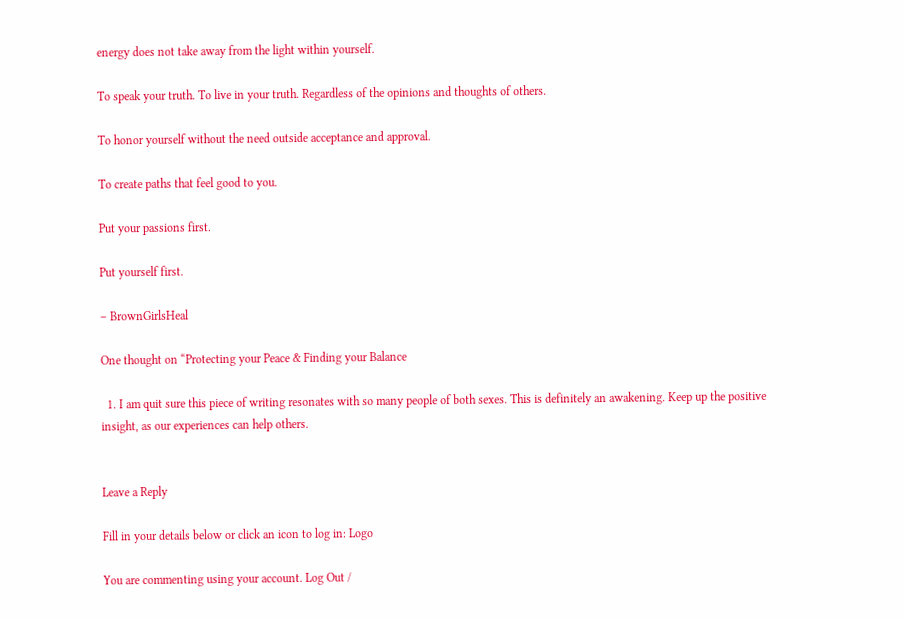energy does not take away from the light within yourself.

To speak your truth. To live in your truth. Regardless of the opinions and thoughts of others.

To honor yourself without the need outside acceptance and approval.

To create paths that feel good to you.

Put your passions first.

Put yourself first.

– BrownGirlsHeal

One thought on “Protecting your Peace & Finding your Balance

  1. I am quit sure this piece of writing resonates with so many people of both sexes. This is definitely an awakening. Keep up the positive insight, as our experiences can help others.


Leave a Reply

Fill in your details below or click an icon to log in: Logo

You are commenting using your account. Log Out /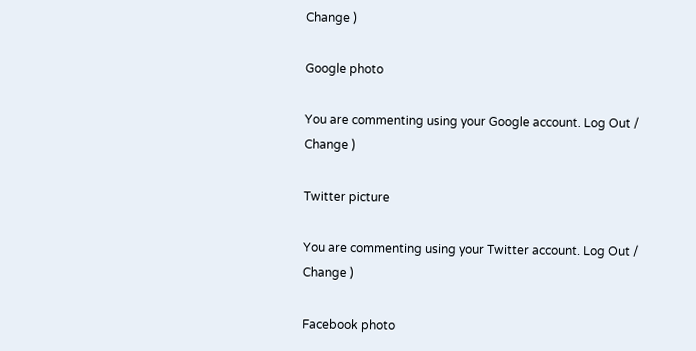Change )

Google photo

You are commenting using your Google account. Log Out /  Change )

Twitter picture

You are commenting using your Twitter account. Log Out /  Change )

Facebook photo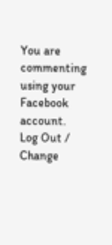You are commenting using your Facebook account. Log Out /  Change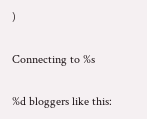)

Connecting to %s

%d bloggers like this: